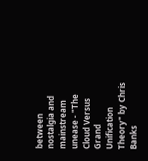between nostalgia and mainstream unease - "The Cloud Versus Grand Unification Theory" by Chris Banks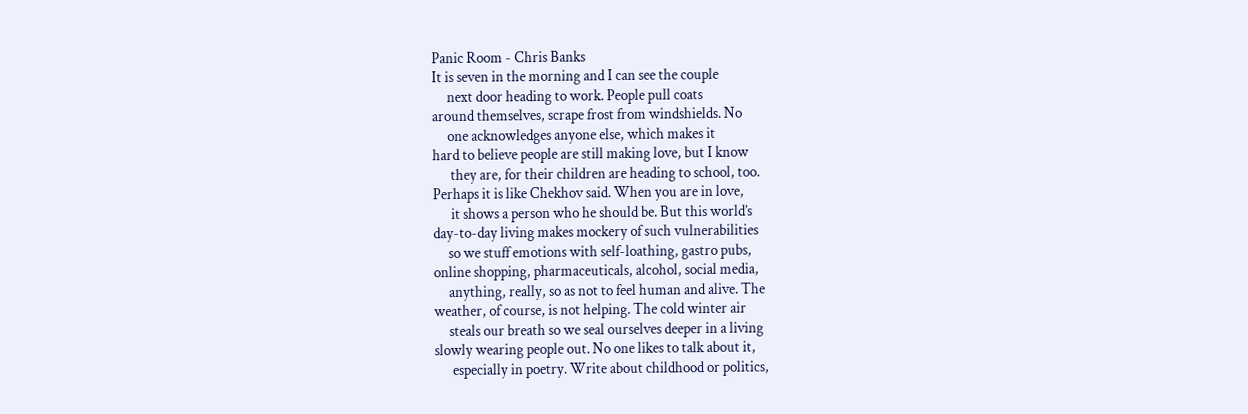Panic Room - Chris Banks
It is seven in the morning and I can see the couple
     next door heading to work. People pull coats
around themselves, scrape frost from windshields. No
     one acknowledges anyone else, which makes it
hard to believe people are still making love, but I know
      they are, for their children are heading to school, too.
Perhaps it is like Chekhov said. When you are in love,
      it shows a person who he should be. But this world’s
day-to-day living makes mockery of such vulnerabilities
     so we stuff emotions with self-loathing, gastro pubs,
online shopping, pharmaceuticals, alcohol, social media,
     anything, really, so as not to feel human and alive. The
weather, of course, is not helping. The cold winter air
     steals our breath so we seal ourselves deeper in a living
slowly wearing people out. No one likes to talk about it,
      especially in poetry. Write about childhood or politics,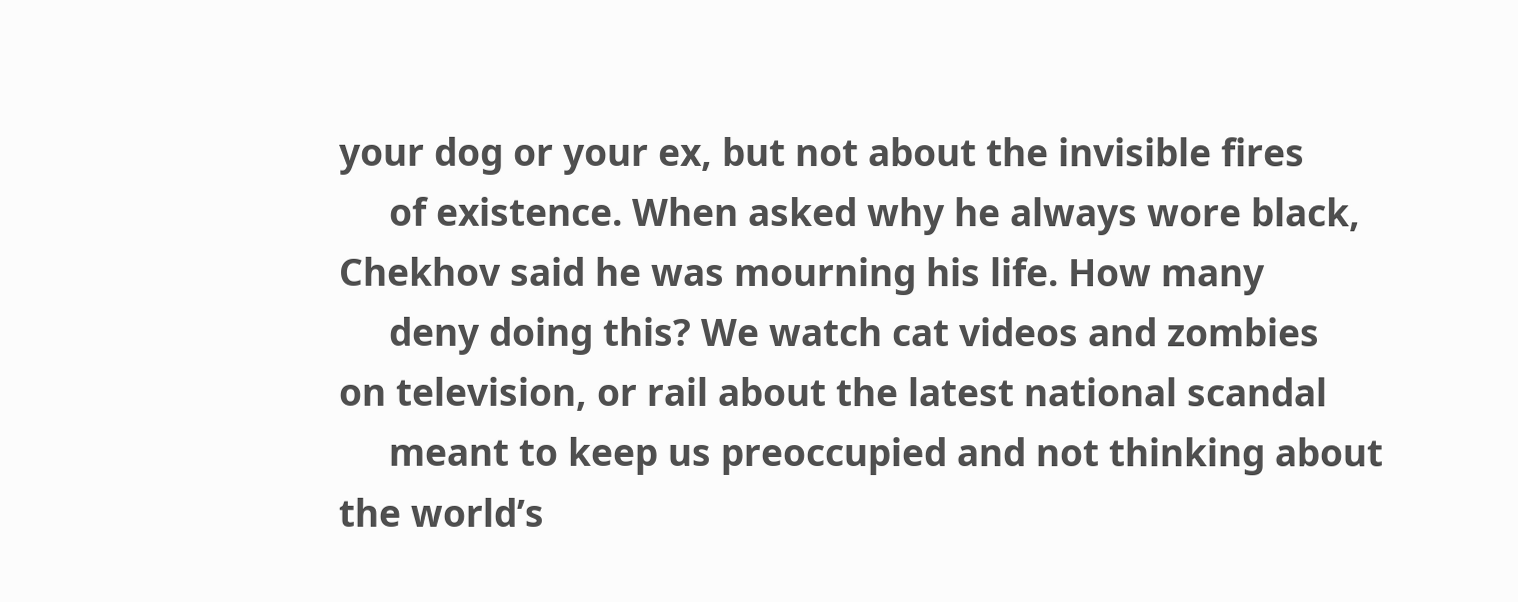your dog or your ex, but not about the invisible fires
     of existence. When asked why he always wore black,
Chekhov said he was mourning his life. How many
     deny doing this? We watch cat videos and zombies
on television, or rail about the latest national scandal
     meant to keep us preoccupied and not thinking about
the world’s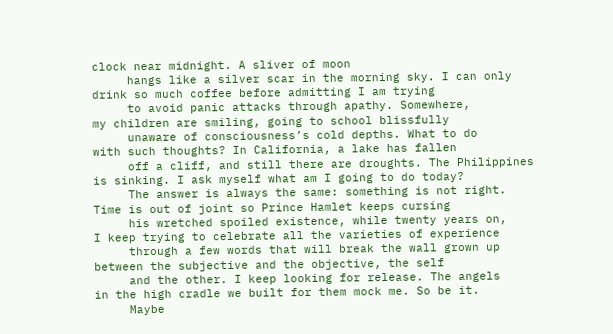clock near midnight. A sliver of moon
     hangs like a silver scar in the morning sky. I can only
drink so much coffee before admitting I am trying
     to avoid panic attacks through apathy. Somewhere,
my children are smiling, going to school blissfully
     unaware of consciousness’s cold depths. What to do
with such thoughts? In California, a lake has fallen
     off a cliff, and still there are droughts. The Philippines
is sinking. I ask myself what am I going to do today?
     The answer is always the same: something is not right.
Time is out of joint so Prince Hamlet keeps cursing
     his wretched spoiled existence, while twenty years on,
I keep trying to celebrate all the varieties of experience
     through a few words that will break the wall grown up
between the subjective and the objective, the self
     and the other. I keep looking for release. The angels
in the high cradle we built for them mock me. So be it.
     Maybe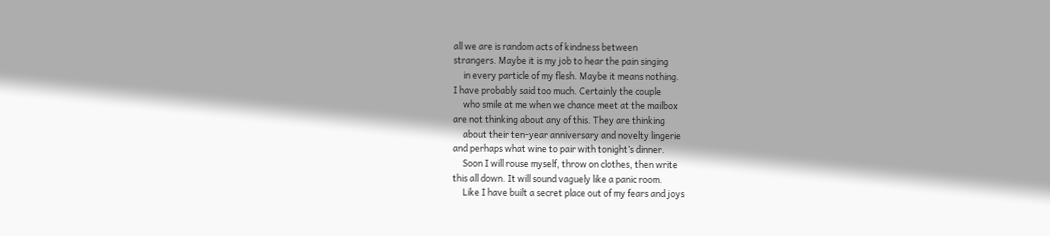all we are is random acts of kindness between
strangers. Maybe it is my job to hear the pain singing
     in every particle of my flesh. Maybe it means nothing.
I have probably said too much. Certainly the couple
     who smile at me when we chance meet at the mailbox
are not thinking about any of this. They are thinking
     about their ten-year anniversary and novelty lingerie
and perhaps what wine to pair with tonight’s dinner.
     Soon I will rouse myself, throw on clothes, then write
this all down. It will sound vaguely like a panic room.
     Like I have built a secret place out of my fears and joys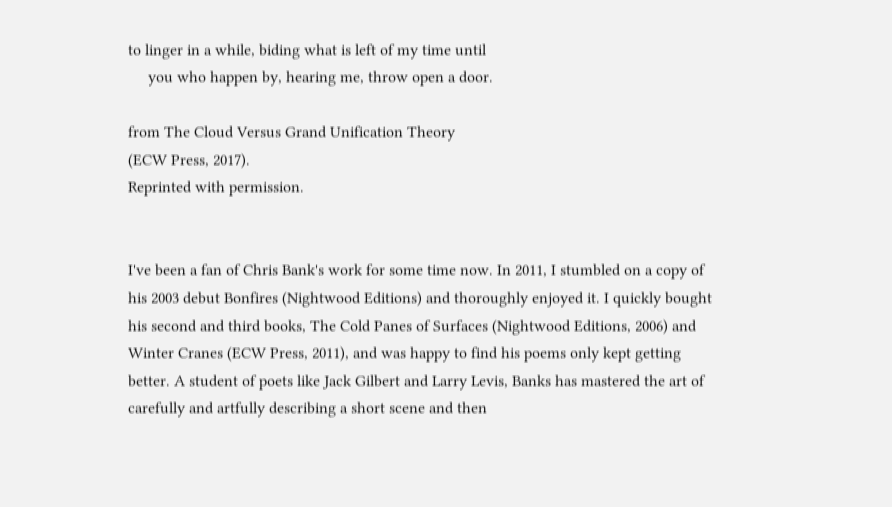to linger in a while, biding what is left of my time until
     you who happen by, hearing me, throw open a door.

from The Cloud Versus Grand Unification Theory
(ECW Press, 2017).
Reprinted with permission.


I've been a fan of Chris Bank's work for some time now. In 2011, I stumbled on a copy of his 2003 debut Bonfires (Nightwood Editions) and thoroughly enjoyed it. I quickly bought his second and third books, The Cold Panes of Surfaces (Nightwood Editions, 2006) and Winter Cranes (ECW Press, 2011), and was happy to find his poems only kept getting better. A student of poets like Jack Gilbert and Larry Levis, Banks has mastered the art of carefully and artfully describing a short scene and then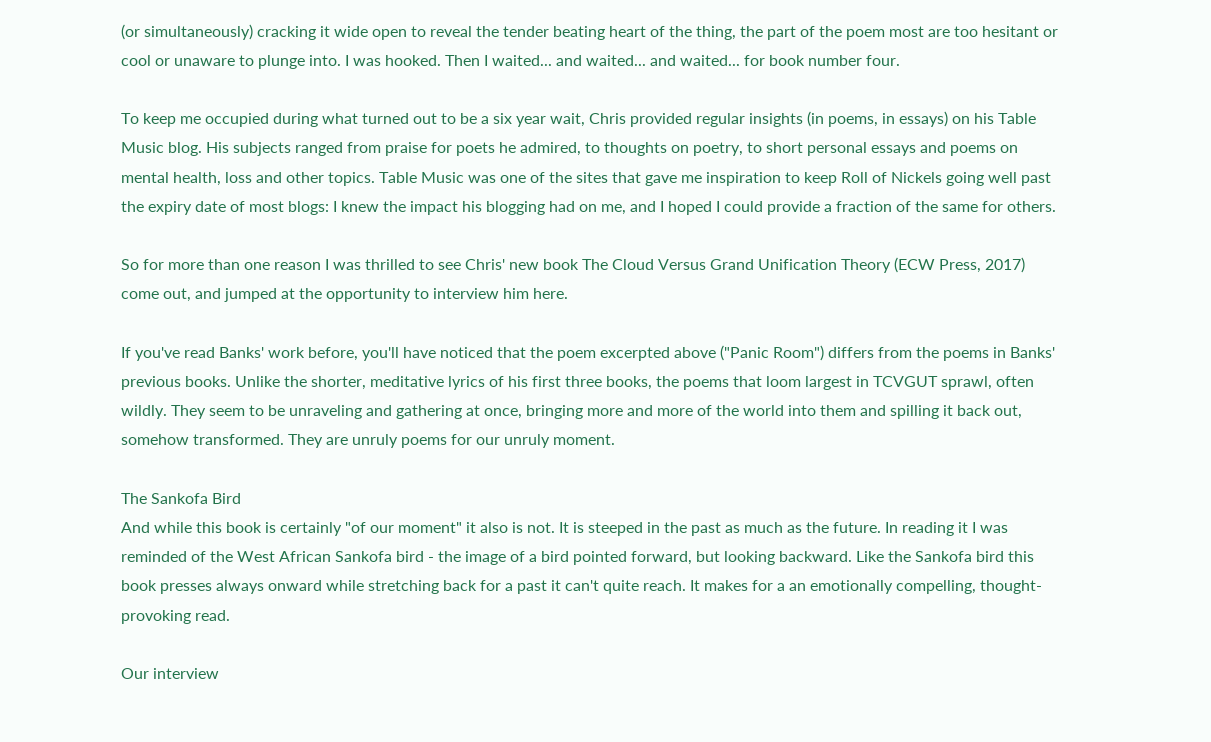(or simultaneously) cracking it wide open to reveal the tender beating heart of the thing, the part of the poem most are too hesitant or cool or unaware to plunge into. I was hooked. Then I waited... and waited... and waited... for book number four.

To keep me occupied during what turned out to be a six year wait, Chris provided regular insights (in poems, in essays) on his Table Music blog. His subjects ranged from praise for poets he admired, to thoughts on poetry, to short personal essays and poems on mental health, loss and other topics. Table Music was one of the sites that gave me inspiration to keep Roll of Nickels going well past the expiry date of most blogs: I knew the impact his blogging had on me, and I hoped I could provide a fraction of the same for others.

So for more than one reason I was thrilled to see Chris' new book The Cloud Versus Grand Unification Theory (ECW Press, 2017) come out, and jumped at the opportunity to interview him here.

If you've read Banks' work before, you'll have noticed that the poem excerpted above ("Panic Room") differs from the poems in Banks' previous books. Unlike the shorter, meditative lyrics of his first three books, the poems that loom largest in TCVGUT sprawl, often wildly. They seem to be unraveling and gathering at once, bringing more and more of the world into them and spilling it back out, somehow transformed. They are unruly poems for our unruly moment.

The Sankofa Bird
And while this book is certainly "of our moment" it also is not. It is steeped in the past as much as the future. In reading it I was reminded of the West African Sankofa bird - the image of a bird pointed forward, but looking backward. Like the Sankofa bird this book presses always onward while stretching back for a past it can't quite reach. It makes for a an emotionally compelling, thought-provoking read.

Our interview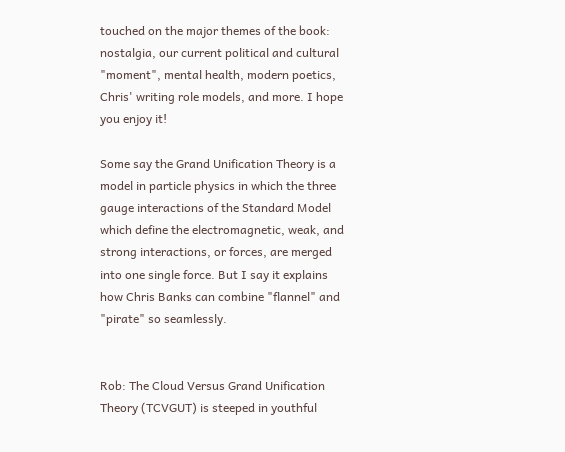touched on the major themes of the book: nostalgia, our current political and cultural "moment", mental health, modern poetics, Chris' writing role models, and more. I hope you enjoy it!

Some say the Grand Unification Theory is a model in particle physics in which the three gauge interactions of the Standard Model which define the electromagnetic, weak, and strong interactions, or forces, are merged into one single force. But I say it explains how Chris Banks can combine "flannel" and "pirate" so seamlessly.


Rob: The Cloud Versus Grand Unification Theory (TCVGUT) is steeped in youthful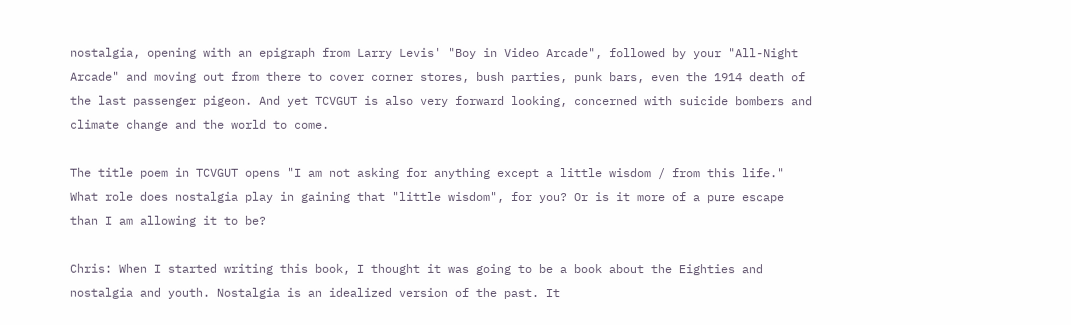nostalgia, opening with an epigraph from Larry Levis' "Boy in Video Arcade", followed by your "All-Night Arcade" and moving out from there to cover corner stores, bush parties, punk bars, even the 1914 death of the last passenger pigeon. And yet TCVGUT is also very forward looking, concerned with suicide bombers and climate change and the world to come.

The title poem in TCVGUT opens "I am not asking for anything except a little wisdom / from this life." What role does nostalgia play in gaining that "little wisdom", for you? Or is it more of a pure escape than I am allowing it to be?

Chris: When I started writing this book, I thought it was going to be a book about the Eighties and nostalgia and youth. Nostalgia is an idealized version of the past. It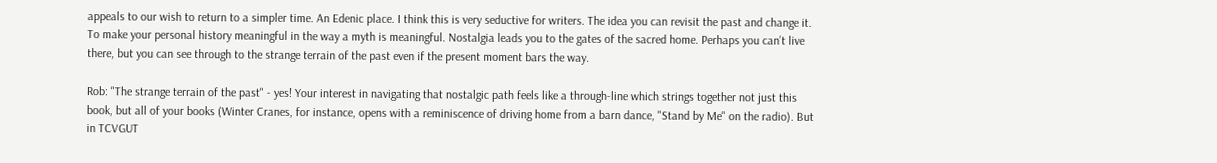appeals to our wish to return to a simpler time. An Edenic place. I think this is very seductive for writers. The idea you can revisit the past and change it. To make your personal history meaningful in the way a myth is meaningful. Nostalgia leads you to the gates of the sacred home. Perhaps you can’t live there, but you can see through to the strange terrain of the past even if the present moment bars the way.

Rob: "The strange terrain of the past" - yes! Your interest in navigating that nostalgic path feels like a through-line which strings together not just this book, but all of your books (Winter Cranes, for instance, opens with a reminiscence of driving home from a barn dance, "Stand by Me" on the radio). But in TCVGUT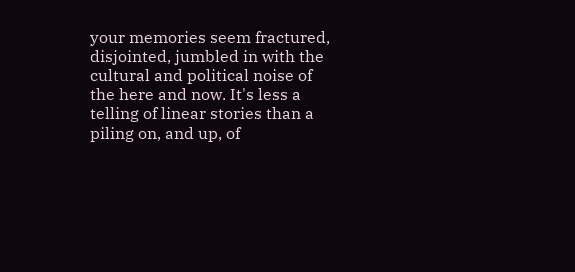your memories seem fractured, disjointed, jumbled in with the cultural and political noise of the here and now. It's less a telling of linear stories than a piling on, and up, of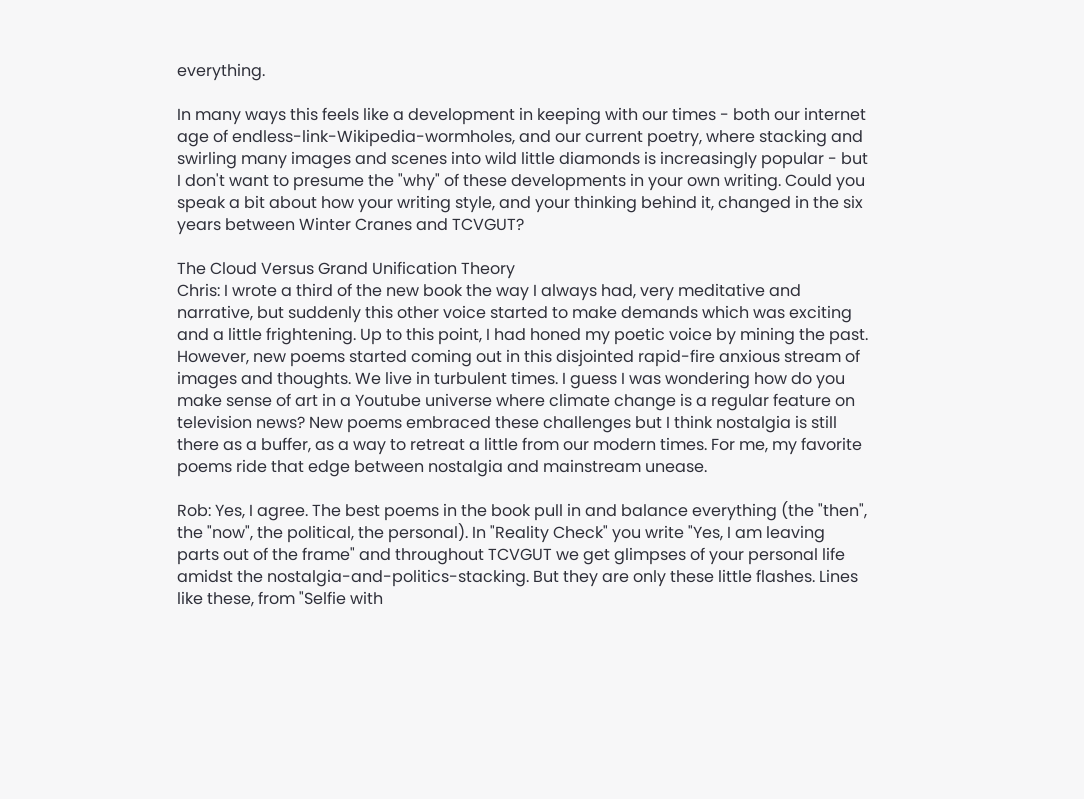everything.

In many ways this feels like a development in keeping with our times - both our internet age of endless-link-Wikipedia-wormholes, and our current poetry, where stacking and swirling many images and scenes into wild little diamonds is increasingly popular - but I don't want to presume the "why" of these developments in your own writing. Could you speak a bit about how your writing style, and your thinking behind it, changed in the six years between Winter Cranes and TCVGUT?

The Cloud Versus Grand Unification Theory
Chris: I wrote a third of the new book the way I always had, very meditative and narrative, but suddenly this other voice started to make demands which was exciting and a little frightening. Up to this point, I had honed my poetic voice by mining the past. However, new poems started coming out in this disjointed rapid-fire anxious stream of images and thoughts. We live in turbulent times. I guess I was wondering how do you make sense of art in a Youtube universe where climate change is a regular feature on television news? New poems embraced these challenges but I think nostalgia is still there as a buffer, as a way to retreat a little from our modern times. For me, my favorite poems ride that edge between nostalgia and mainstream unease.

Rob: Yes, I agree. The best poems in the book pull in and balance everything (the "then", the "now", the political, the personal). In "Reality Check" you write "Yes, I am leaving parts out of the frame" and throughout TCVGUT we get glimpses of your personal life amidst the nostalgia-and-politics-stacking. But they are only these little flashes. Lines like these, from "Selfie with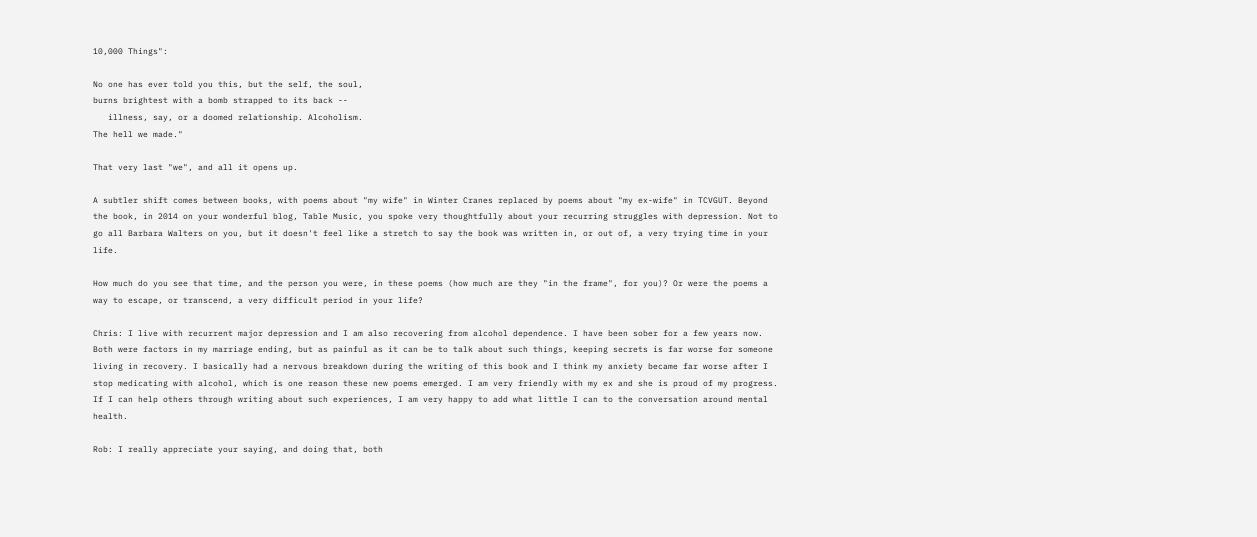10,000 Things":

No one has ever told you this, but the self, the soul,
burns brightest with a bomb strapped to its back --
   illness, say, or a doomed relationship. Alcoholism.
The hell we made."

That very last "we", and all it opens up.

A subtler shift comes between books, with poems about "my wife" in Winter Cranes replaced by poems about "my ex-wife" in TCVGUT. Beyond the book, in 2014 on your wonderful blog, Table Music, you spoke very thoughtfully about your recurring struggles with depression. Not to go all Barbara Walters on you, but it doesn't feel like a stretch to say the book was written in, or out of, a very trying time in your life.

How much do you see that time, and the person you were, in these poems (how much are they "in the frame", for you)? Or were the poems a way to escape, or transcend, a very difficult period in your life?

Chris: I live with recurrent major depression and I am also recovering from alcohol dependence. I have been sober for a few years now. Both were factors in my marriage ending, but as painful as it can be to talk about such things, keeping secrets is far worse for someone living in recovery. I basically had a nervous breakdown during the writing of this book and I think my anxiety became far worse after I stop medicating with alcohol, which is one reason these new poems emerged. I am very friendly with my ex and she is proud of my progress. If I can help others through writing about such experiences, I am very happy to add what little I can to the conversation around mental health.

Rob: I really appreciate your saying, and doing that, both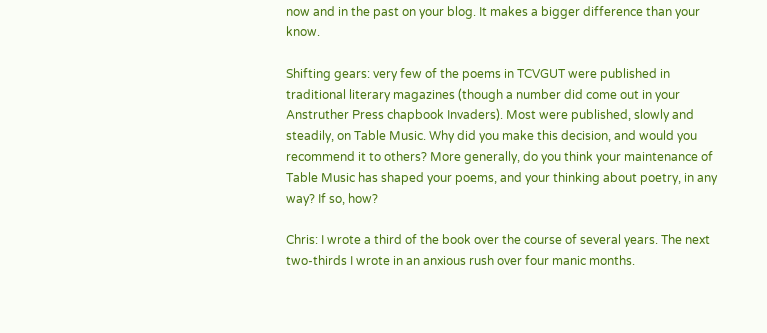now and in the past on your blog. It makes a bigger difference than your know.

Shifting gears: very few of the poems in TCVGUT were published in traditional literary magazines (though a number did come out in your Anstruther Press chapbook Invaders). Most were published, slowly and steadily, on Table Music. Why did you make this decision, and would you recommend it to others? More generally, do you think your maintenance of Table Music has shaped your poems, and your thinking about poetry, in any way? If so, how?

Chris: I wrote a third of the book over the course of several years. The next two-thirds I wrote in an anxious rush over four manic months.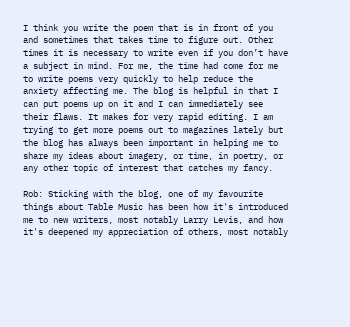I think you write the poem that is in front of you and sometimes that takes time to figure out. Other times it is necessary to write even if you don’t have a subject in mind. For me, the time had come for me to write poems very quickly to help reduce the anxiety affecting me. The blog is helpful in that I can put poems up on it and I can immediately see their flaws. It makes for very rapid editing. I am trying to get more poems out to magazines lately but the blog has always been important in helping me to share my ideas about imagery, or time, in poetry, or any other topic of interest that catches my fancy.

Rob: Sticking with the blog, one of my favourite things about Table Music has been how it's introduced me to new writers, most notably Larry Levis, and how it's deepened my appreciation of others, most notably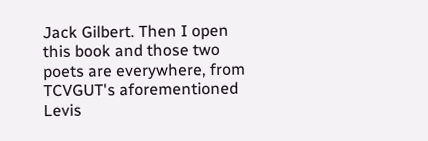Jack Gilbert. Then I open this book and those two poets are everywhere, from TCVGUT's aforementioned Levis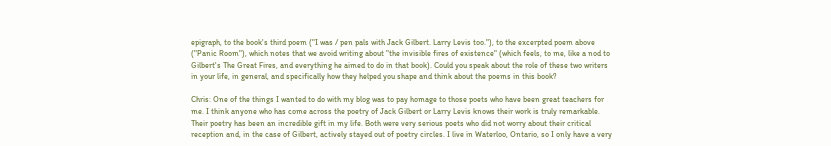epigraph, to the book's third poem ("I was / pen pals with Jack Gilbert. Larry Levis too."), to the excerpted poem above ("Panic Room"), which notes that we avoid writing about "the invisible fires of existence" (which feels, to me, like a nod to Gilbert's The Great Fires, and everything he aimed to do in that book). Could you speak about the role of these two writers in your life, in general, and specifically how they helped you shape and think about the poems in this book?

Chris: One of the things I wanted to do with my blog was to pay homage to those poets who have been great teachers for me. I think anyone who has come across the poetry of Jack Gilbert or Larry Levis knows their work is truly remarkable. Their poetry has been an incredible gift in my life. Both were very serious poets who did not worry about their critical reception and, in the case of Gilbert, actively stayed out of poetry circles. I live in Waterloo, Ontario, so I only have a very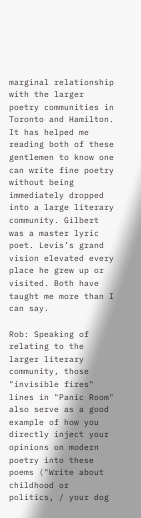marginal relationship with the larger poetry communities in Toronto and Hamilton. It has helped me reading both of these gentlemen to know one can write fine poetry without being immediately dropped into a large literary community. Gilbert was a master lyric poet. Levis’s grand vision elevated every place he grew up or visited. Both have taught me more than I can say.

Rob: Speaking of relating to the larger literary community, those "invisible fires" lines in "Panic Room" also serve as a good example of how you directly inject your opinions on modern poetry into these poems ("Write about childhood or politics, / your dog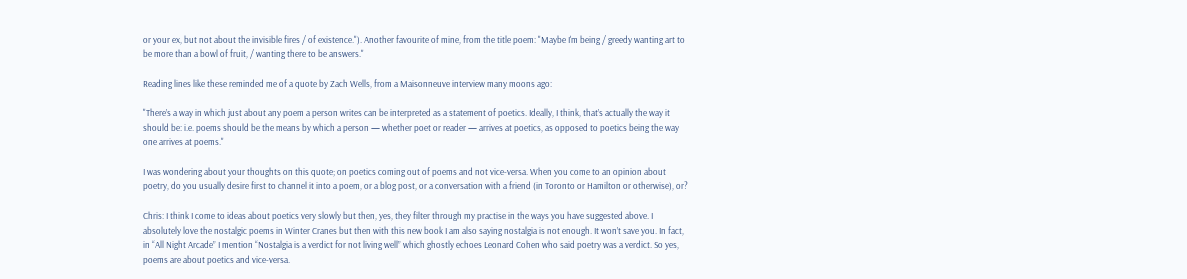or your ex, but not about the invisible fires / of existence."). Another favourite of mine, from the title poem: "Maybe I'm being / greedy wanting art to be more than a bowl of fruit, / wanting there to be answers."

Reading lines like these reminded me of a quote by Zach Wells, from a Maisonneuve interview many moons ago:

"There’s a way in which just about any poem a person writes can be interpreted as a statement of poetics. Ideally, I think, that’s actually the way it should be: i.e. poems should be the means by which a person — whether poet or reader — arrives at poetics, as opposed to poetics being the way one arrives at poems."

I was wondering about your thoughts on this quote; on poetics coming out of poems and not vice-versa. When you come to an opinion about poetry, do you usually desire first to channel it into a poem, or a blog post, or a conversation with a friend (in Toronto or Hamilton or otherwise), or?

Chris: I think I come to ideas about poetics very slowly but then, yes, they filter through my practise in the ways you have suggested above. I absolutely love the nostalgic poems in Winter Cranes but then with this new book I am also saying nostalgia is not enough. It won’t save you. In fact, in “All Night Arcade” I mention “Nostalgia is a verdict for not living well” which ghostly echoes Leonard Cohen who said poetry was a verdict. So yes, poems are about poetics and vice-versa.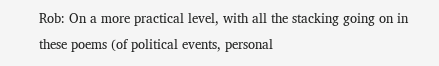Rob: On a more practical level, with all the stacking going on in these poems (of political events, personal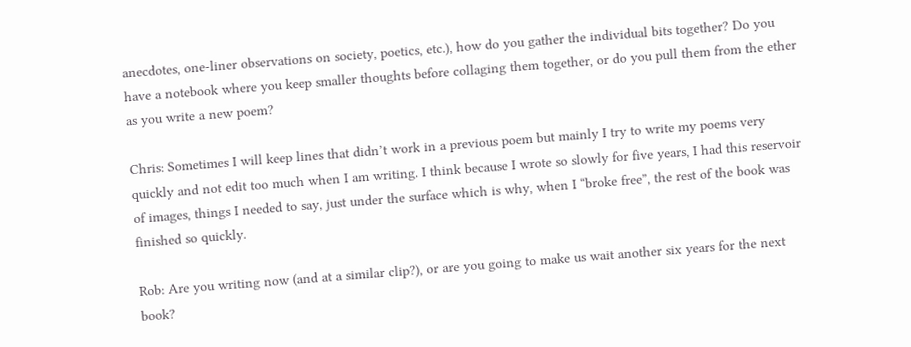anecdotes, one-liner observations on society, poetics, etc.), how do you gather the individual bits together? Do you have a notebook where you keep smaller thoughts before collaging them together, or do you pull them from the ether as you write a new poem?

Chris: Sometimes I will keep lines that didn’t work in a previous poem but mainly I try to write my poems very quickly and not edit too much when I am writing. I think because I wrote so slowly for five years, I had this reservoir of images, things I needed to say, just under the surface which is why, when I “broke free”, the rest of the book was finished so quickly.

Rob: Are you writing now (and at a similar clip?), or are you going to make us wait another six years for the next book?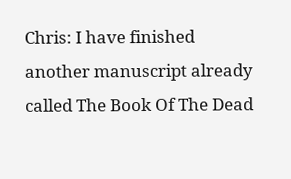Chris: I have finished another manuscript already called The Book Of The Dead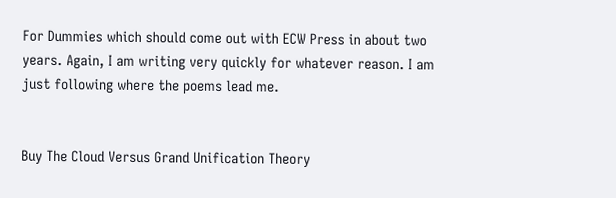For Dummies which should come out with ECW Press in about two years. Again, I am writing very quickly for whatever reason. I am just following where the poems lead me.


Buy The Cloud Versus Grand Unification Theory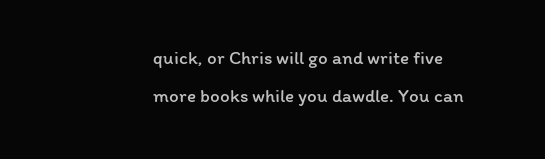quick, or Chris will go and write five more books while you dawdle. You can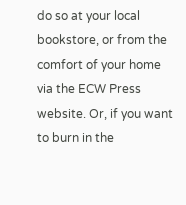do so at your local bookstore, or from the comfort of your home via the ECW Press website. Or, if you want to burn in the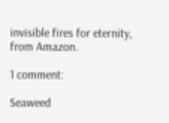invisible fires for eternity, from Amazon.

1 comment:

Seaweed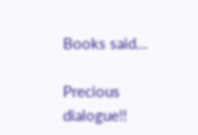Books said...

Precious dialogue!!